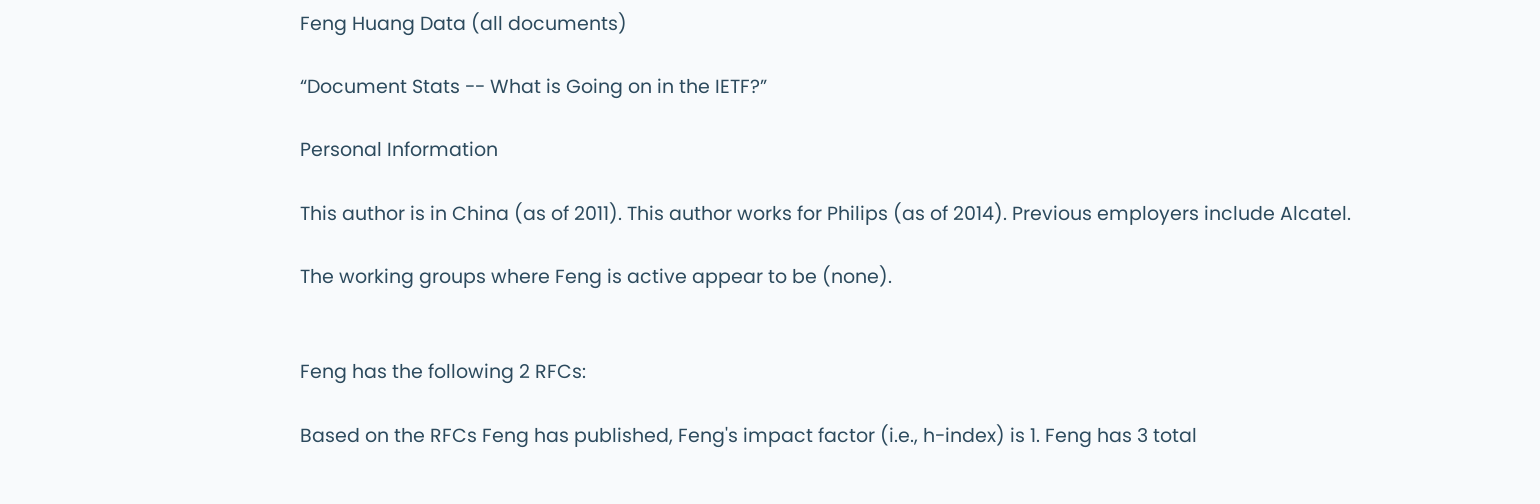Feng Huang Data (all documents)

“Document Stats -- What is Going on in the IETF?”

Personal Information

This author is in China (as of 2011). This author works for Philips (as of 2014). Previous employers include Alcatel.

The working groups where Feng is active appear to be (none).


Feng has the following 2 RFCs:

Based on the RFCs Feng has published, Feng's impact factor (i.e., h-index) is 1. Feng has 3 total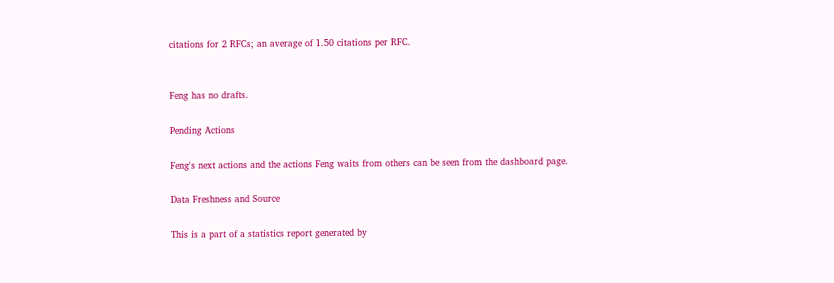citations for 2 RFCs; an average of 1.50 citations per RFC.


Feng has no drafts.

Pending Actions

Feng's next actions and the actions Feng waits from others can be seen from the dashboard page.

Data Freshness and Source

This is a part of a statistics report generated by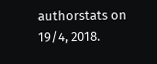authorstats on 19/4, 2018.